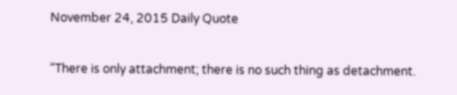November 24, 2015 Daily Quote

“There is only attachment; there is no such thing as detachment.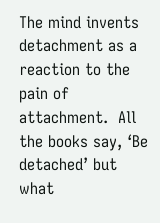The mind invents detachment as a reaction to the pain of attachment.  All the books say, ‘Be detached’ but what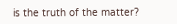is the truth of the matter?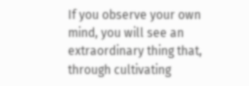If you observe your own mind, you will see an extraordinary thing that, through cultivating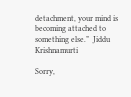detachment, your mind is becoming attached to something else.”  Jiddu Krishnamurti

Sorry,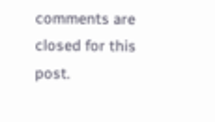comments are closed for this post.